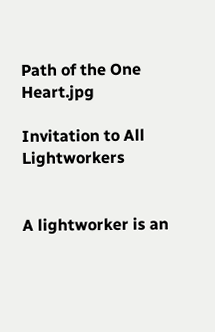Path of the One Heart.jpg

Invitation to All Lightworkers


A lightworker is an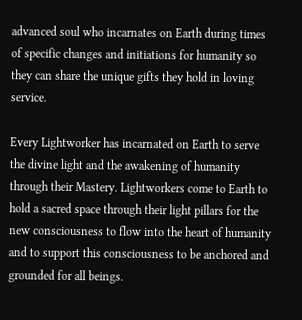advanced soul who incarnates on Earth during times of specific changes and initiations for humanity so they can share the unique gifts they hold in loving service.

Every Lightworker has incarnated on Earth to serve the divine light and the awakening of humanity through their Mastery. Lightworkers come to Earth to hold a sacred space through their light pillars for the new consciousness to flow into the heart of humanity and to support this consciousness to be anchored and grounded for all beings.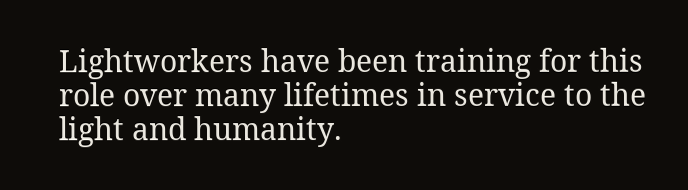Lightworkers have been training for this role over many lifetimes in service to the light and humanity.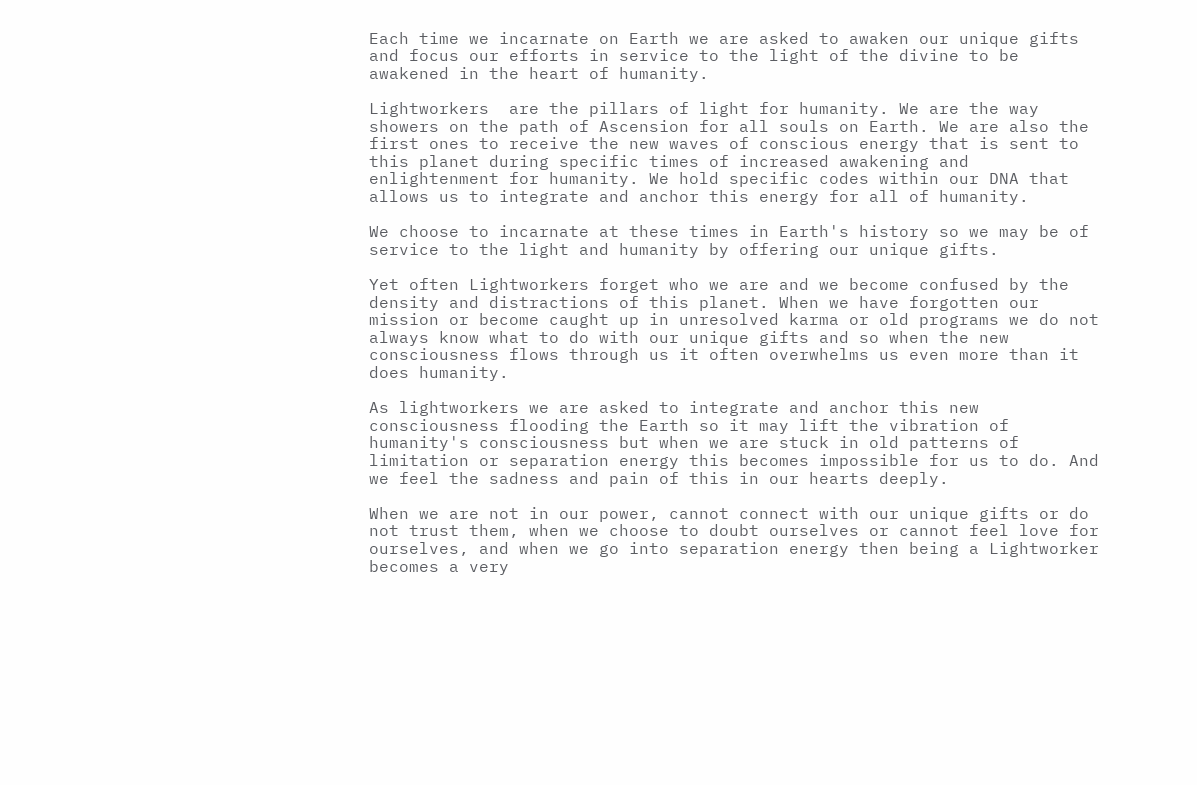Each time we incarnate on Earth we are asked to awaken our unique gifts and focus our efforts in service to the light of the divine to be awakened in the heart of humanity.

Lightworkers  are the pillars of light for humanity. We are the way showers on the path of Ascension for all souls on Earth. We are also the first ones to receive the new waves of conscious energy that is sent to this planet during specific times of increased awakening and enlightenment for humanity. We hold specific codes within our DNA that allows us to integrate and anchor this energy for all of humanity.

We choose to incarnate at these times in Earth's history so we may be of service to the light and humanity by offering our unique gifts.

Yet often Lightworkers forget who we are and we become confused by the density and distractions of this planet. When we have forgotten our mission or become caught up in unresolved karma or old programs we do not always know what to do with our unique gifts and so when the new consciousness flows through us it often overwhelms us even more than it does humanity.

As lightworkers we are asked to integrate and anchor this new consciousness flooding the Earth so it may lift the vibration of humanity's consciousness but when we are stuck in old patterns of limitation or separation energy this becomes impossible for us to do. And we feel the sadness and pain of this in our hearts deeply.

When we are not in our power, cannot connect with our unique gifts or do not trust them, when we choose to doubt ourselves or cannot feel love for ourselves, and when we go into separation energy then being a Lightworker becomes a very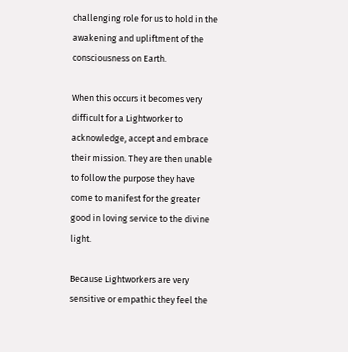challenging role for us to hold in the awakening and upliftment of the consciousness on Earth.

When this occurs it becomes very difficult for a Lightworker to acknowledge, accept and embrace their mission. They are then unable to follow the purpose they have come to manifest for the greater good in loving service to the divine light.

Because Lightworkers are very sensitive or empathic they feel the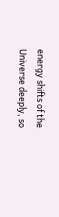energy shifts of the Universe deeply, so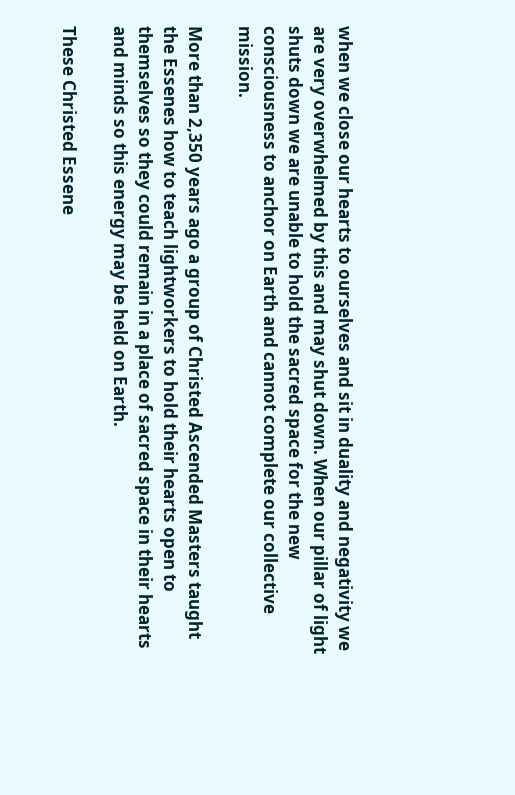when we close our hearts to ourselves and sit in duality and negativity we are very overwhelmed by this and may shut down. When our pillar of light shuts down we are unable to hold the sacred space for the new consciousness to anchor on Earth and cannot complete our collective mission.

More than 2,350 years ago a group of Christed Ascended Masters taught the Essenes how to teach lightworkers to hold their hearts open to themselves so they could remain in a place of sacred space in their hearts and minds so this energy may be held on Earth.

These Christed Essene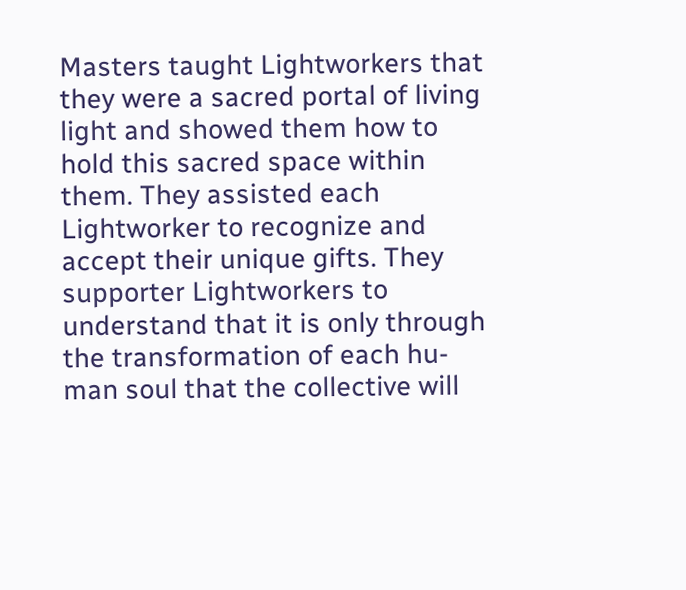Masters taught Lightworkers that they were a sacred portal of living light and showed them how to hold this sacred space within them. They assisted each Lightworker to recognize and accept their unique gifts. They supporter Lightworkers to understand that it is only through the transformation of each hu-man soul that the collective will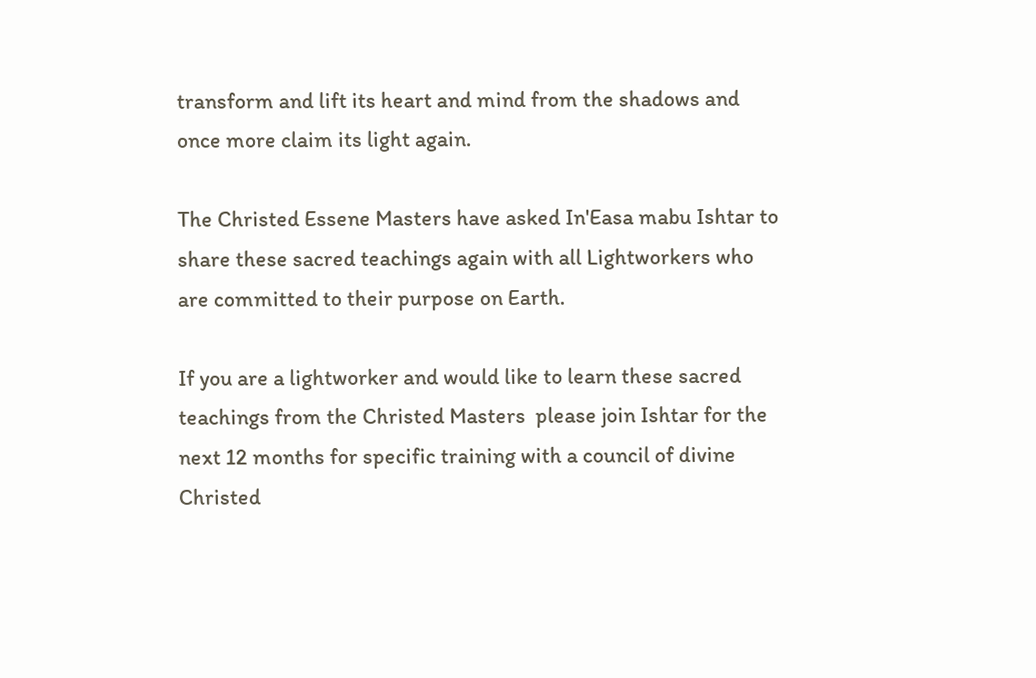transform and lift its heart and mind from the shadows and once more claim its light again.

The Christed Essene Masters have asked In'Easa mabu Ishtar to share these sacred teachings again with all Lightworkers who are committed to their purpose on Earth.

If you are a lightworker and would like to learn these sacred teachings from the Christed Masters  please join Ishtar for the next 12 months for specific training with a council of divine Christed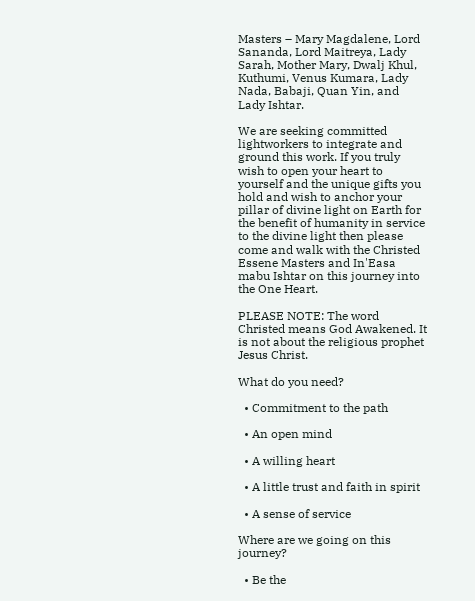Masters – Mary Magdalene, Lord Sananda, Lord Maitreya, Lady Sarah, Mother Mary, Dwalj Khul, Kuthumi, Venus Kumara, Lady Nada, Babaji, Quan Yin, and Lady Ishtar.

We are seeking committed lightworkers to integrate and ground this work. If you truly wish to open your heart to yourself and the unique gifts you hold and wish to anchor your pillar of divine light on Earth for the benefit of humanity in service to the divine light then please come and walk with the Christed Essene Masters and In'Easa mabu Ishtar on this journey into the One Heart.

PLEASE NOTE: The word Christed means God Awakened. It is not about the religious prophet Jesus Christ.

What do you need?

  • Commitment to the path

  • An open mind

  • A willing heart

  • A little trust and faith in spirit

  • A sense of service

Where are we going on this journey?

  • Be the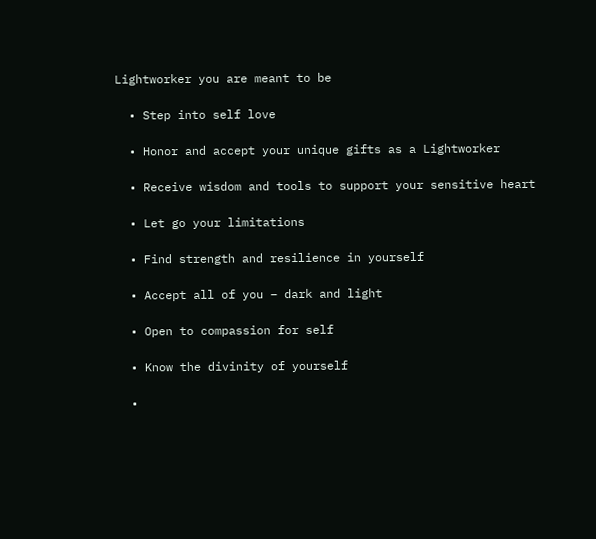Lightworker you are meant to be

  • Step into self love

  • Honor and accept your unique gifts as a Lightworker

  • Receive wisdom and tools to support your sensitive heart

  • Let go your limitations

  • Find strength and resilience in yourself

  • Accept all of you – dark and light

  • Open to compassion for self

  • Know the divinity of yourself

  •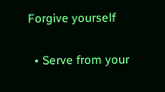Forgive yourself

  • Serve from your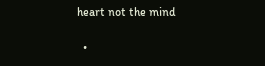heart not the mind

  •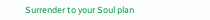Surrender to your Soul plan